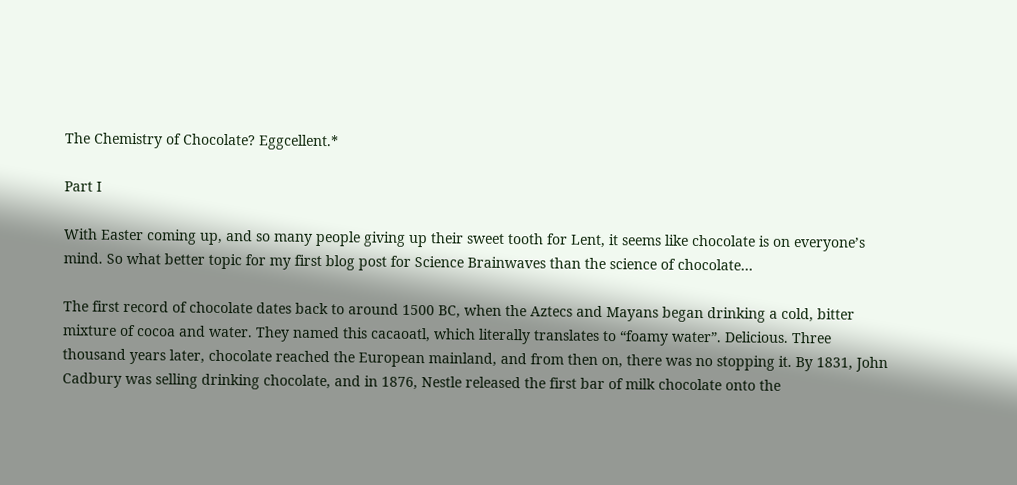The Chemistry of Chocolate? Eggcellent.*

Part I

With Easter coming up, and so many people giving up their sweet tooth for Lent, it seems like chocolate is on everyone’s mind. So what better topic for my first blog post for Science Brainwaves than the science of chocolate…

The first record of chocolate dates back to around 1500 BC, when the Aztecs and Mayans began drinking a cold, bitter mixture of cocoa and water. They named this cacaoatl, which literally translates to “foamy water”. Delicious. Three thousand years later, chocolate reached the European mainland, and from then on, there was no stopping it. By 1831, John Cadbury was selling drinking chocolate, and in 1876, Nestle released the first bar of milk chocolate onto the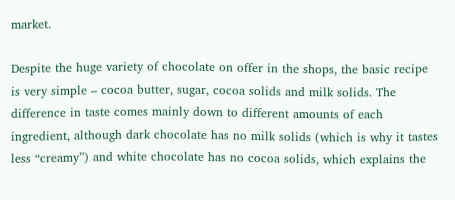market.

Despite the huge variety of chocolate on offer in the shops, the basic recipe is very simple – cocoa butter, sugar, cocoa solids and milk solids. The difference in taste comes mainly down to different amounts of each ingredient, although dark chocolate has no milk solids (which is why it tastes less “creamy”) and white chocolate has no cocoa solids, which explains the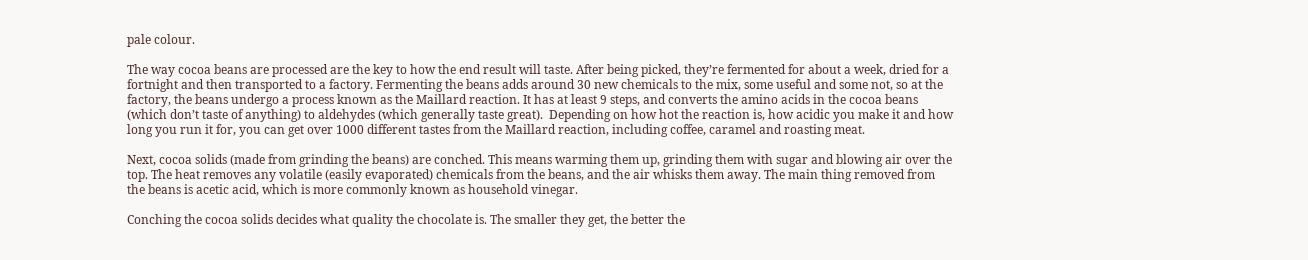pale colour.

The way cocoa beans are processed are the key to how the end result will taste. After being picked, they’re fermented for about a week, dried for a fortnight and then transported to a factory. Fermenting the beans adds around 30 new chemicals to the mix, some useful and some not, so at the factory, the beans undergo a process known as the Maillard reaction. It has at least 9 steps, and converts the amino acids in the cocoa beans (which don’t taste of anything) to aldehydes (which generally taste great).  Depending on how hot the reaction is, how acidic you make it and how long you run it for, you can get over 1000 different tastes from the Maillard reaction, including coffee, caramel and roasting meat.

Next, cocoa solids (made from grinding the beans) are conched. This means warming them up, grinding them with sugar and blowing air over the top. The heat removes any volatile (easily evaporated) chemicals from the beans, and the air whisks them away. The main thing removed from the beans is acetic acid, which is more commonly known as household vinegar.

Conching the cocoa solids decides what quality the chocolate is. The smaller they get, the better the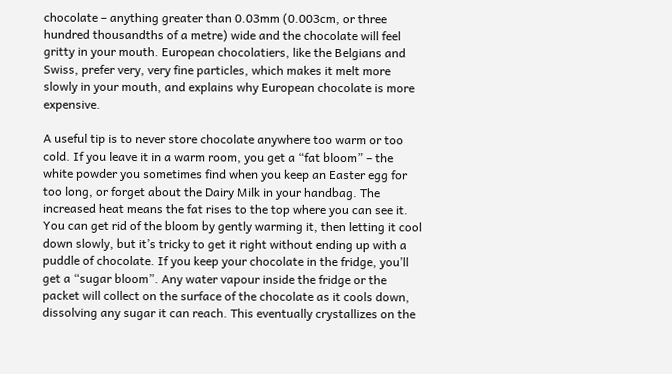chocolate – anything greater than 0.03mm (0.003cm, or three hundred thousandths of a metre) wide and the chocolate will feel gritty in your mouth. European chocolatiers, like the Belgians and Swiss, prefer very, very fine particles, which makes it melt more slowly in your mouth, and explains why European chocolate is more expensive.

A useful tip is to never store chocolate anywhere too warm or too cold. If you leave it in a warm room, you get a “fat bloom” – the white powder you sometimes find when you keep an Easter egg for too long, or forget about the Dairy Milk in your handbag. The increased heat means the fat rises to the top where you can see it. You can get rid of the bloom by gently warming it, then letting it cool down slowly, but it’s tricky to get it right without ending up with a puddle of chocolate. If you keep your chocolate in the fridge, you’ll get a “sugar bloom”. Any water vapour inside the fridge or the packet will collect on the surface of the chocolate as it cools down, dissolving any sugar it can reach. This eventually crystallizes on the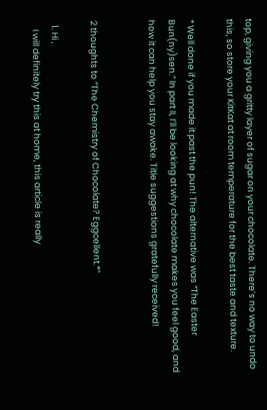top, giving you a gritty layer of sugar on your chocolate. There’s no way to undo this, so store your KitKat at room temperature for the best taste and texture.

* Well done if you made it past the pun! The alternative was “The Easter Bun(ny)sen.” In part II, I’ll be looking at why chocolate makes you feel good, and how it can help you stay awake. Title suggestions gratefully received!


2 thoughts to “The Chemistry of Chocolate? Eggcellent.*”

  1. Hi ,
    I will definitely try this at home, this article is really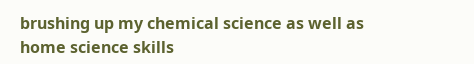brushing up my chemical science as well as home science skills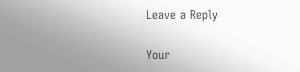Leave a Reply

Your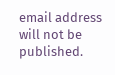email address will not be published.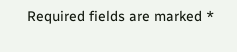Required fields are marked *